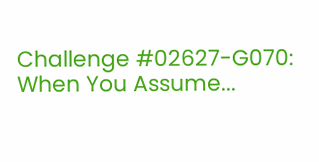Challenge #02627-G070: When You Assume...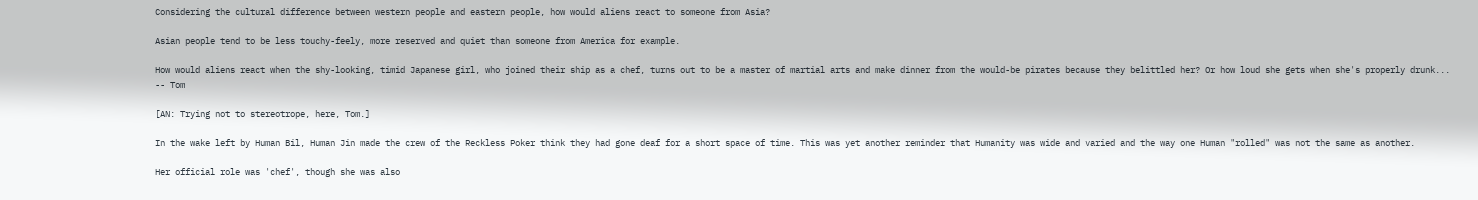Considering the cultural difference between western people and eastern people, how would aliens react to someone from Asia?

Asian people tend to be less touchy-feely, more reserved and quiet than someone from America for example.

How would aliens react when the shy-looking, timid Japanese girl, who joined their ship as a chef, turns out to be a master of martial arts and make dinner from the would-be pirates because they belittled her? Or how loud she gets when she's properly drunk... -- Tom

[AN: Trying not to stereotrope, here, Tom.]

In the wake left by Human Bil, Human Jin made the crew of the Reckless Poker think they had gone deaf for a short space of time. This was yet another reminder that Humanity was wide and varied and the way one Human "rolled" was not the same as another.

Her official role was 'chef', though she was also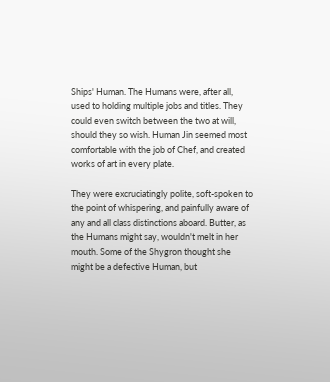Ships' Human. The Humans were, after all, used to holding multiple jobs and titles. They could even switch between the two at will, should they so wish. Human Jin seemed most comfortable with the job of Chef, and created works of art in every plate.

They were excruciatingly polite, soft-spoken to the point of whispering, and painfully aware of any and all class distinctions aboard. Butter, as the Humans might say, wouldn't melt in her mouth. Some of the Shygron thought she might be a defective Human, but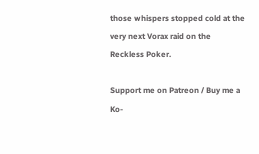those whispers stopped cold at the very next Vorax raid on the Reckless Poker.

Support me on Patreon / Buy me a Ko-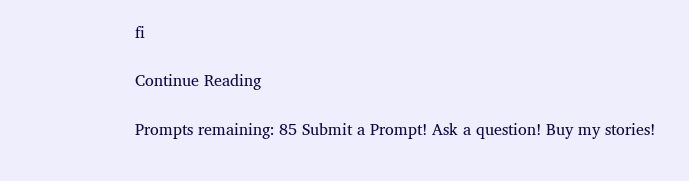fi

Continue Reading

Prompts remaining: 85 Submit a Prompt! Ask a question! Buy my stories!